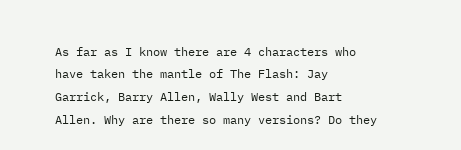As far as I know there are 4 characters who have taken the mantle of The Flash: Jay Garrick, Barry Allen, Wally West and Bart Allen. Why are there so many versions? Do they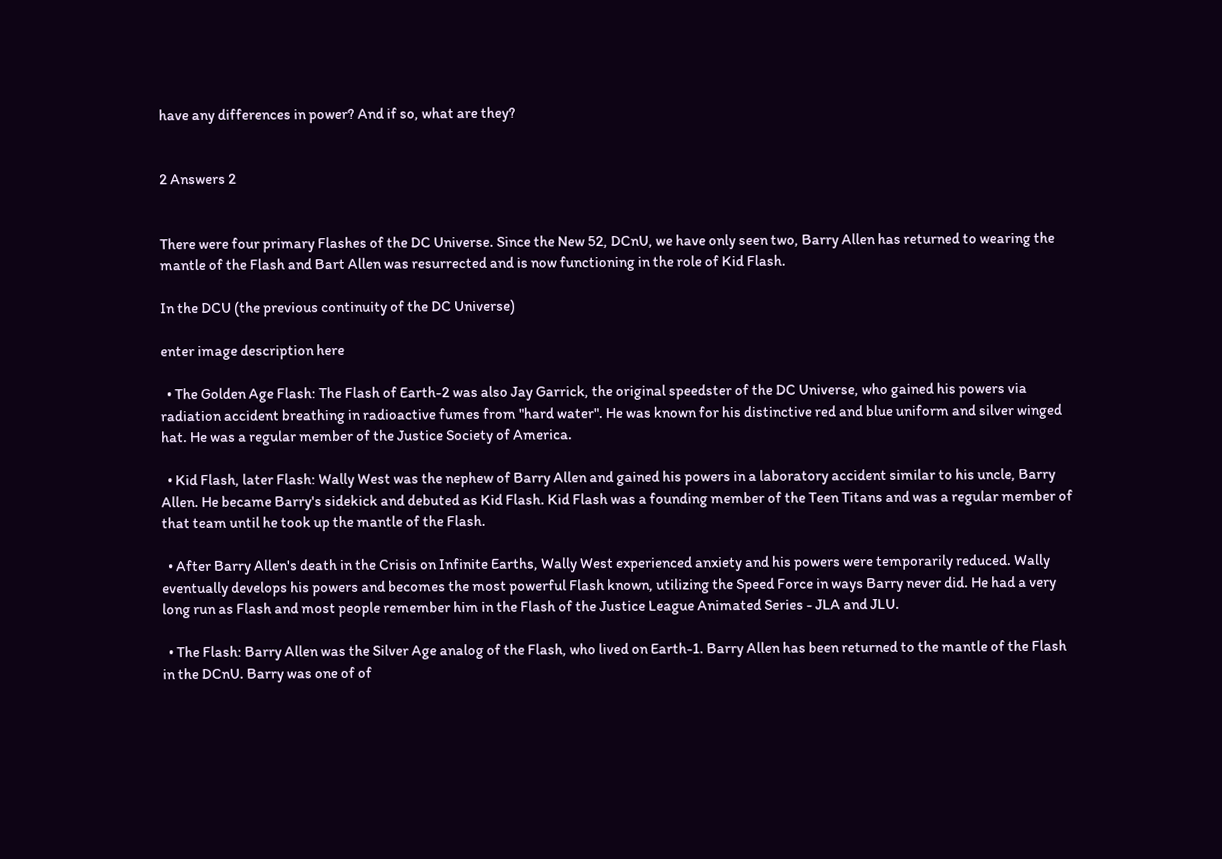have any differences in power? And if so, what are they?


2 Answers 2


There were four primary Flashes of the DC Universe. Since the New 52, DCnU, we have only seen two, Barry Allen has returned to wearing the mantle of the Flash and Bart Allen was resurrected and is now functioning in the role of Kid Flash.

In the DCU (the previous continuity of the DC Universe)

enter image description here

  • The Golden Age Flash: The Flash of Earth-2 was also Jay Garrick, the original speedster of the DC Universe, who gained his powers via radiation accident breathing in radioactive fumes from "hard water". He was known for his distinctive red and blue uniform and silver winged hat. He was a regular member of the Justice Society of America.

  • Kid Flash, later Flash: Wally West was the nephew of Barry Allen and gained his powers in a laboratory accident similar to his uncle, Barry Allen. He became Barry's sidekick and debuted as Kid Flash. Kid Flash was a founding member of the Teen Titans and was a regular member of that team until he took up the mantle of the Flash.

  • After Barry Allen's death in the Crisis on Infinite Earths, Wally West experienced anxiety and his powers were temporarily reduced. Wally eventually develops his powers and becomes the most powerful Flash known, utilizing the Speed Force in ways Barry never did. He had a very long run as Flash and most people remember him in the Flash of the Justice League Animated Series - JLA and JLU.

  • The Flash: Barry Allen was the Silver Age analog of the Flash, who lived on Earth-1. Barry Allen has been returned to the mantle of the Flash in the DCnU. Barry was one of of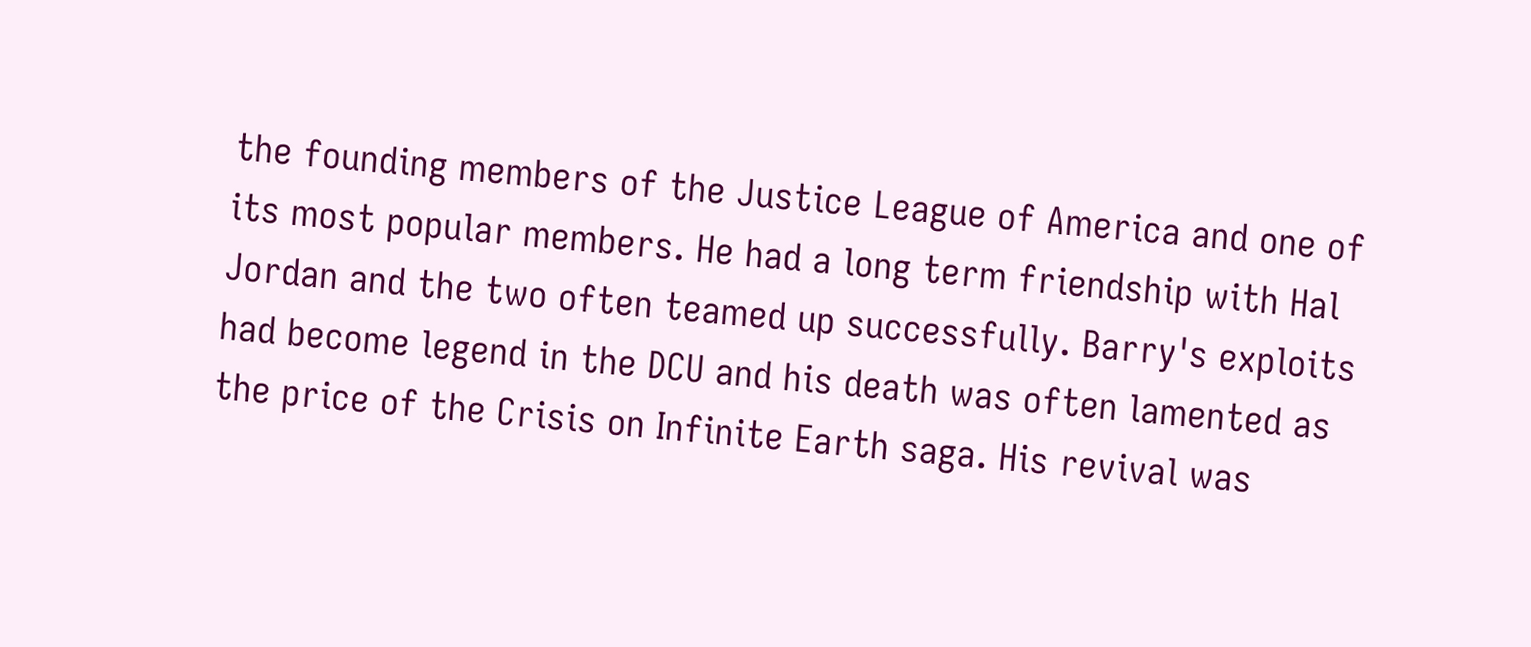the founding members of the Justice League of America and one of its most popular members. He had a long term friendship with Hal Jordan and the two often teamed up successfully. Barry's exploits had become legend in the DCU and his death was often lamented as the price of the Crisis on Infinite Earth saga. His revival was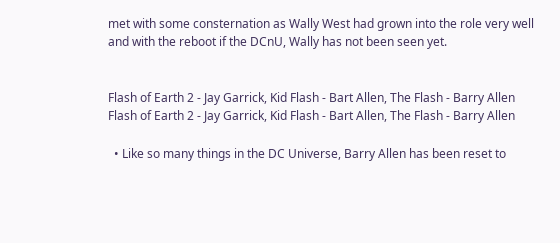met with some consternation as Wally West had grown into the role very well and with the reboot if the DCnU, Wally has not been seen yet.


Flash of Earth 2 - Jay Garrick, Kid Flash - Bart Allen, The Flash - Barry Allen Flash of Earth 2 - Jay Garrick, Kid Flash - Bart Allen, The Flash - Barry Allen

  • Like so many things in the DC Universe, Barry Allen has been reset to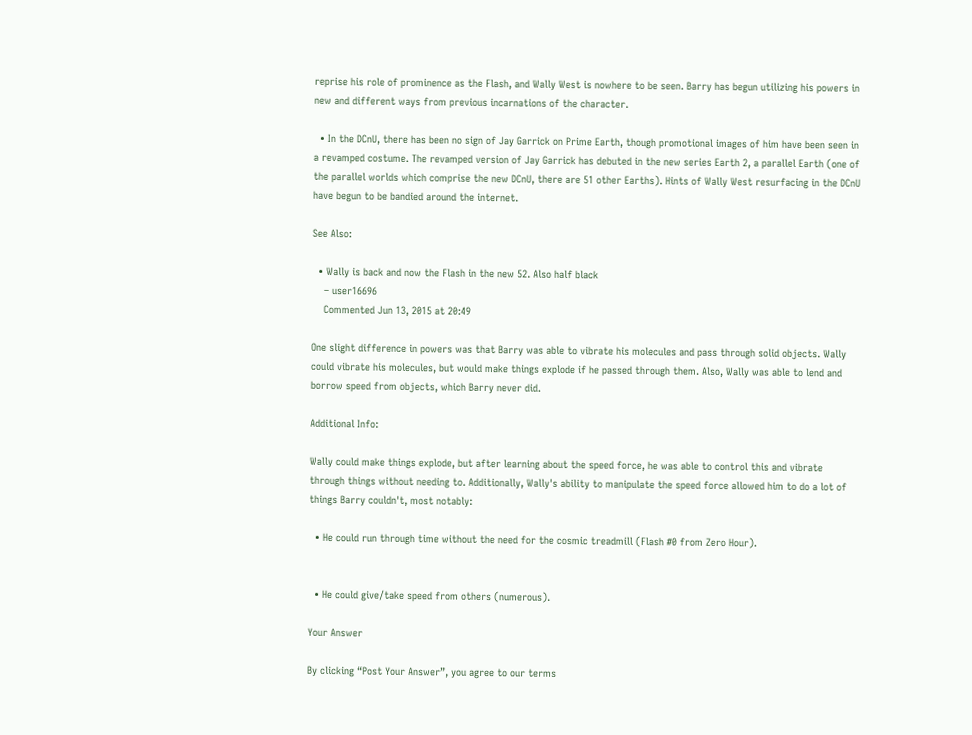reprise his role of prominence as the Flash, and Wally West is nowhere to be seen. Barry has begun utilizing his powers in new and different ways from previous incarnations of the character.

  • In the DCnU, there has been no sign of Jay Garrick on Prime Earth, though promotional images of him have been seen in a revamped costume. The revamped version of Jay Garrick has debuted in the new series Earth 2, a parallel Earth (one of the parallel worlds which comprise the new DCnU, there are 51 other Earths). Hints of Wally West resurfacing in the DCnU have begun to be bandied around the internet.

See Also:

  • Wally is back and now the Flash in the new 52. Also half black
    – user16696
    Commented Jun 13, 2015 at 20:49

One slight difference in powers was that Barry was able to vibrate his molecules and pass through solid objects. Wally could vibrate his molecules, but would make things explode if he passed through them. Also, Wally was able to lend and borrow speed from objects, which Barry never did.

Additional Info:

Wally could make things explode, but after learning about the speed force, he was able to control this and vibrate through things without needing to. Additionally, Wally's ability to manipulate the speed force allowed him to do a lot of things Barry couldn't, most notably:

  • He could run through time without the need for the cosmic treadmill (Flash #0 from Zero Hour).


  • He could give/take speed from others (numerous).

Your Answer

By clicking “Post Your Answer”, you agree to our terms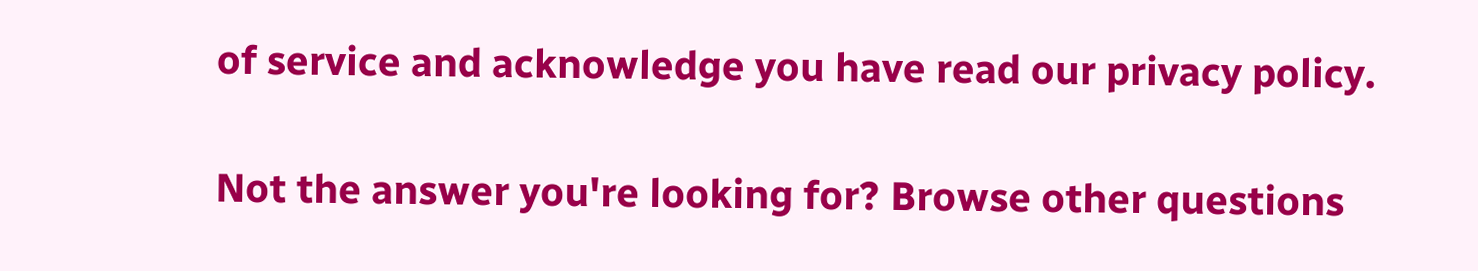of service and acknowledge you have read our privacy policy.

Not the answer you're looking for? Browse other questions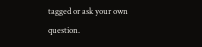tagged or ask your own question.